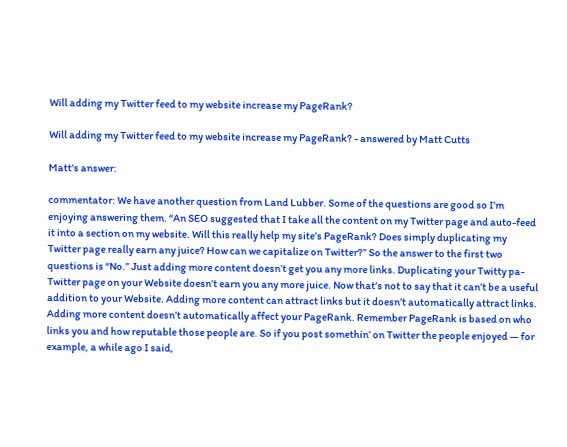Will adding my Twitter feed to my website increase my PageRank?

Will adding my Twitter feed to my website increase my PageRank? - answered by Matt Cutts

Matt's answer:

commentator: We have another question from Land Lubber. Some of the questions are good so I’m enjoying answering them. “An SEO suggested that I take all the content on my Twitter page and auto-feed it into a section on my website. Will this really help my site’s PageRank? Does simply duplicating my Twitter page really earn any juice? How can we capitalize on Twitter?” So the answer to the first two questions is “No.” Just adding more content doesn’t get you any more links. Duplicating your Twitty pa-Twitter page on your Website doesn’t earn you any more juice. Now that’s not to say that it can’t be a useful addition to your Website. Adding more content can attract links but it doesn’t automatically attract links. Adding more content doesn’t automatically affect your PageRank. Remember PageRank is based on who links you and how reputable those people are. So if you post somethin’ on Twitter the people enjoyed — for example, a while ago I said,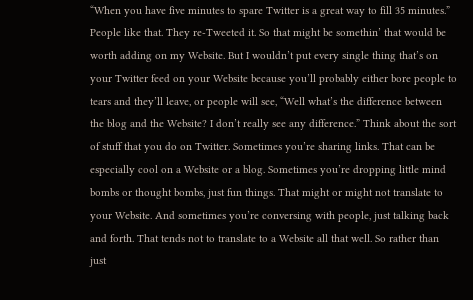“When you have five minutes to spare Twitter is a great way to fill 35 minutes.” People like that. They re-Tweeted it. So that might be somethin’ that would be worth adding on my Website. But I wouldn’t put every single thing that’s on your Twitter feed on your Website because you’ll probably either bore people to tears and they’ll leave, or people will see, “Well what’s the difference between the blog and the Website? I don’t really see any difference.” Think about the sort of stuff that you do on Twitter. Sometimes you’re sharing links. That can be especially cool on a Website or a blog. Sometimes you’re dropping little mind bombs or thought bombs, just fun things. That might or might not translate to your Website. And sometimes you’re conversing with people, just talking back and forth. That tends not to translate to a Website all that well. So rather than just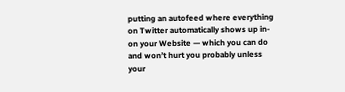putting an autofeed where everything on Twitter automatically shows up in-on your Website — which you can do and won’t hurt you probably unless your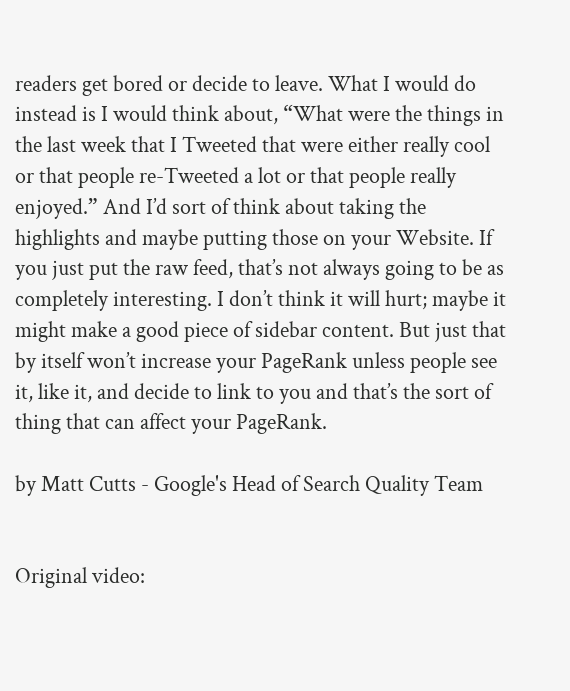readers get bored or decide to leave. What I would do instead is I would think about, “What were the things in the last week that I Tweeted that were either really cool or that people re-Tweeted a lot or that people really enjoyed.” And I’d sort of think about taking the highlights and maybe putting those on your Website. If you just put the raw feed, that’s not always going to be as completely interesting. I don’t think it will hurt; maybe it might make a good piece of sidebar content. But just that by itself won’t increase your PageRank unless people see it, like it, and decide to link to you and that’s the sort of thing that can affect your PageRank.

by Matt Cutts - Google's Head of Search Quality Team


Original video: